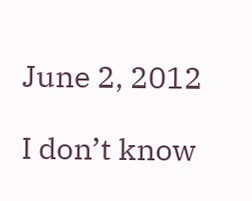June 2, 2012

I don’t know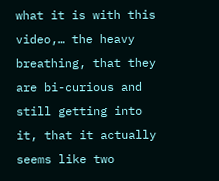what it is with this video,… the heavy breathing, that they are bi-curious and still getting into it, that it actually seems like two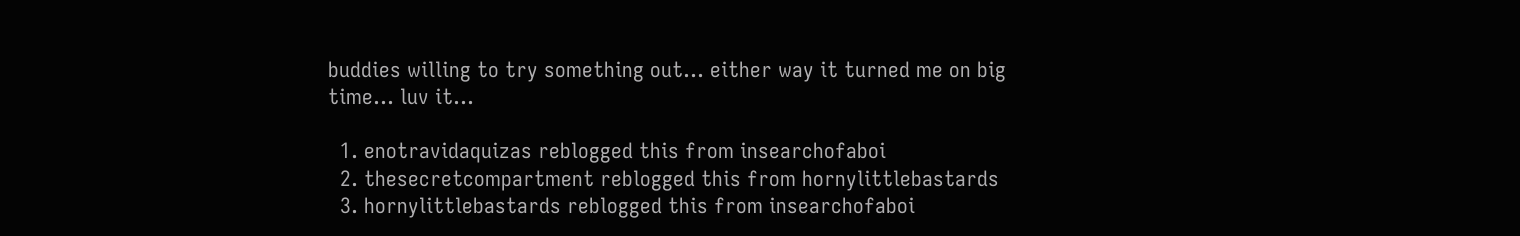buddies willing to try something out… either way it turned me on big time… luv it…

  1. enotravidaquizas reblogged this from insearchofaboi
  2. thesecretcompartment reblogged this from hornylittlebastards
  3. hornylittlebastards reblogged this from insearchofaboi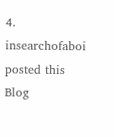4. insearchofaboi posted this
Blog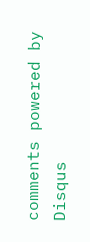comments powered by Disqus